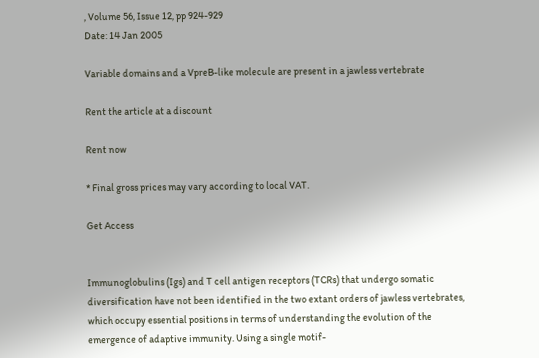, Volume 56, Issue 12, pp 924-929
Date: 14 Jan 2005

Variable domains and a VpreB-like molecule are present in a jawless vertebrate

Rent the article at a discount

Rent now

* Final gross prices may vary according to local VAT.

Get Access


Immunoglobulins (Igs) and T cell antigen receptors (TCRs) that undergo somatic diversification have not been identified in the two extant orders of jawless vertebrates, which occupy essential positions in terms of understanding the evolution of the emergence of adaptive immunity. Using a single motif-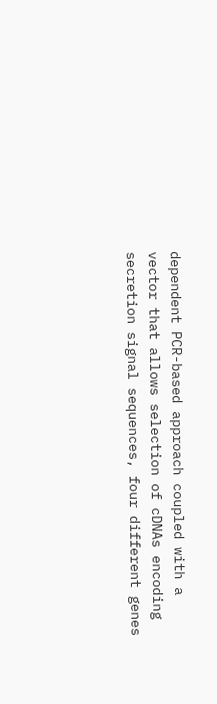dependent PCR-based approach coupled with a vector that allows selection of cDNAs encoding secretion signal sequences, four different genes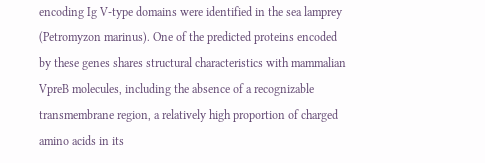encoding Ig V-type domains were identified in the sea lamprey (Petromyzon marinus). One of the predicted proteins encoded by these genes shares structural characteristics with mammalian VpreB molecules, including the absence of a recognizable transmembrane region, a relatively high proportion of charged amino acids in its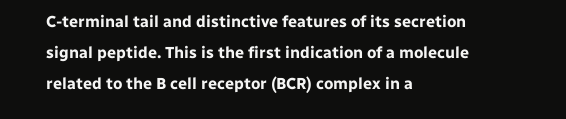C-terminal tail and distinctive features of its secretion signal peptide. This is the first indication of a molecule related to the B cell receptor (BCR) complex in a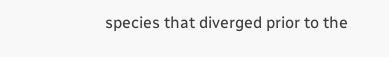species that diverged prior to the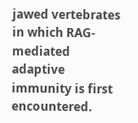jawed vertebrates in which RAG-mediated adaptive immunity is first encountered.